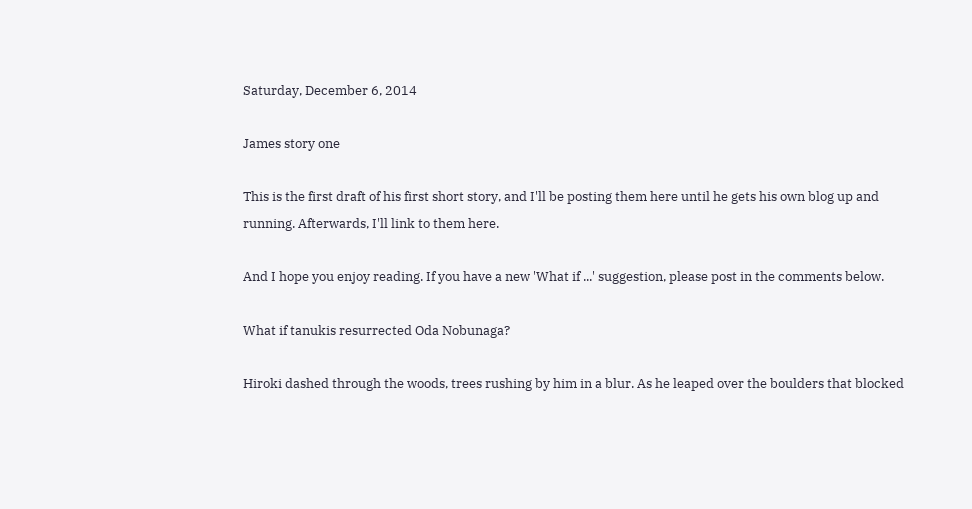Saturday, December 6, 2014

James story one

This is the first draft of his first short story, and I'll be posting them here until he gets his own blog up and running. Afterwards, I'll link to them here.

And I hope you enjoy reading. If you have a new 'What if ...' suggestion, please post in the comments below.

What if tanukis resurrected Oda Nobunaga?

Hiroki dashed through the woods, trees rushing by him in a blur. As he leaped over the boulders that blocked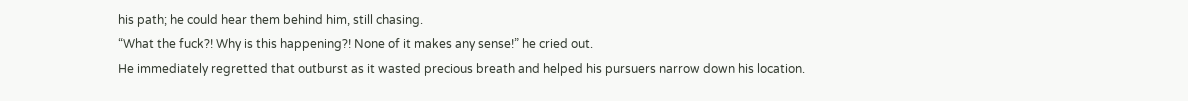his path; he could hear them behind him, still chasing.
“What the fuck?! Why is this happening?! None of it makes any sense!” he cried out.
He immediately regretted that outburst as it wasted precious breath and helped his pursuers narrow down his location.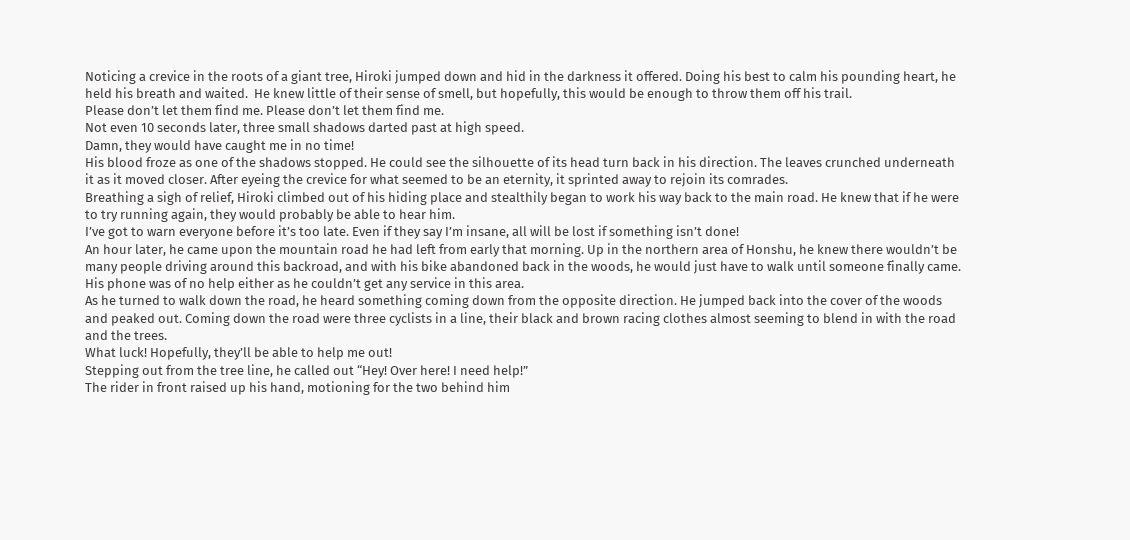Noticing a crevice in the roots of a giant tree, Hiroki jumped down and hid in the darkness it offered. Doing his best to calm his pounding heart, he held his breath and waited.  He knew little of their sense of smell, but hopefully, this would be enough to throw them off his trail.
Please don’t let them find me. Please don’t let them find me.
Not even 10 seconds later, three small shadows darted past at high speed.
Damn, they would have caught me in no time!
His blood froze as one of the shadows stopped. He could see the silhouette of its head turn back in his direction. The leaves crunched underneath it as it moved closer. After eyeing the crevice for what seemed to be an eternity, it sprinted away to rejoin its comrades.
Breathing a sigh of relief, Hiroki climbed out of his hiding place and stealthily began to work his way back to the main road. He knew that if he were to try running again, they would probably be able to hear him.
I’ve got to warn everyone before it’s too late. Even if they say I’m insane, all will be lost if something isn’t done!
An hour later, he came upon the mountain road he had left from early that morning. Up in the northern area of Honshu, he knew there wouldn’t be many people driving around this backroad, and with his bike abandoned back in the woods, he would just have to walk until someone finally came. His phone was of no help either as he couldn’t get any service in this area.
As he turned to walk down the road, he heard something coming down from the opposite direction. He jumped back into the cover of the woods and peaked out. Coming down the road were three cyclists in a line, their black and brown racing clothes almost seeming to blend in with the road and the trees.
What luck! Hopefully, they’ll be able to help me out!
Stepping out from the tree line, he called out “Hey! Over here! I need help!”
The rider in front raised up his hand, motioning for the two behind him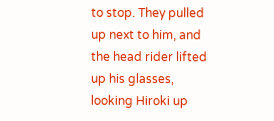to stop. They pulled up next to him, and the head rider lifted up his glasses, looking Hiroki up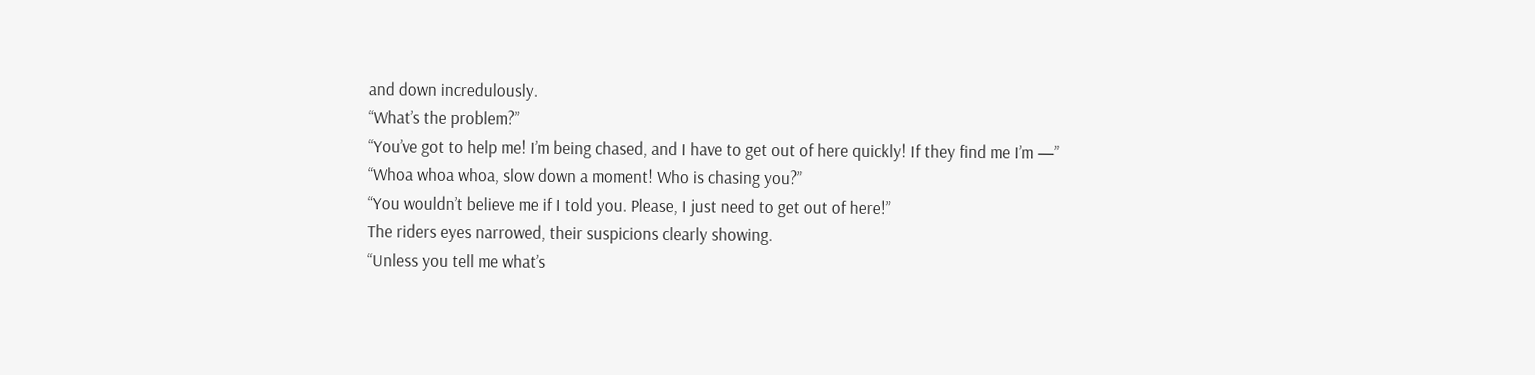and down incredulously.
“What’s the problem?”
“You’ve got to help me! I’m being chased, and I have to get out of here quickly! If they find me I’m —”
“Whoa whoa whoa, slow down a moment! Who is chasing you?”
“You wouldn’t believe me if I told you. Please, I just need to get out of here!”
The riders eyes narrowed, their suspicions clearly showing.
“Unless you tell me what’s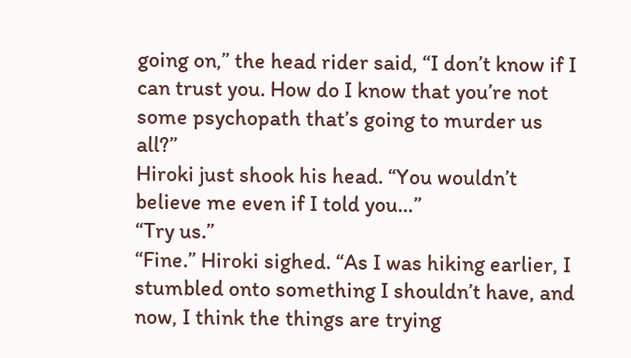going on,” the head rider said, “I don’t know if I can trust you. How do I know that you’re not some psychopath that’s going to murder us all?”
Hiroki just shook his head. “You wouldn’t believe me even if I told you…”
“Try us.”
“Fine.” Hiroki sighed. “As I was hiking earlier, I stumbled onto something I shouldn’t have, and now, I think the things are trying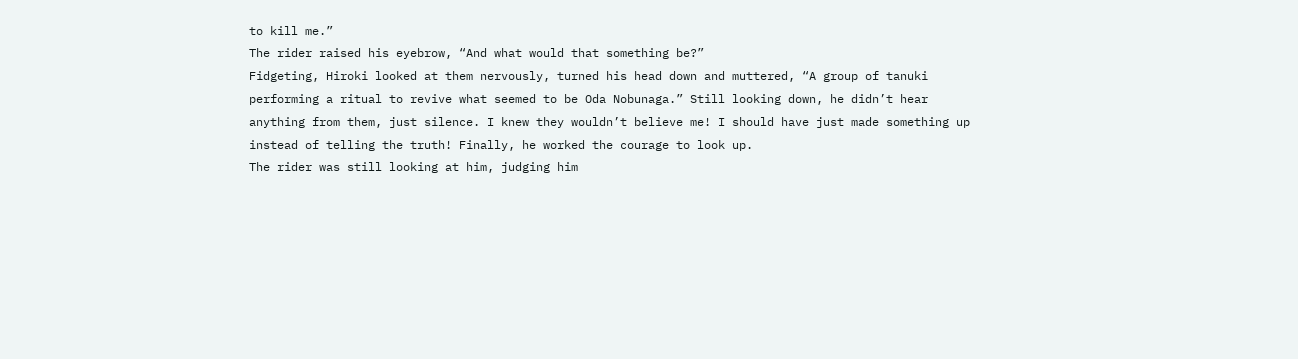to kill me.”
The rider raised his eyebrow, “And what would that something be?”
Fidgeting, Hiroki looked at them nervously, turned his head down and muttered, “A group of tanuki performing a ritual to revive what seemed to be Oda Nobunaga.” Still looking down, he didn’t hear anything from them, just silence. I knew they wouldn’t believe me! I should have just made something up instead of telling the truth! Finally, he worked the courage to look up.
The rider was still looking at him, judging him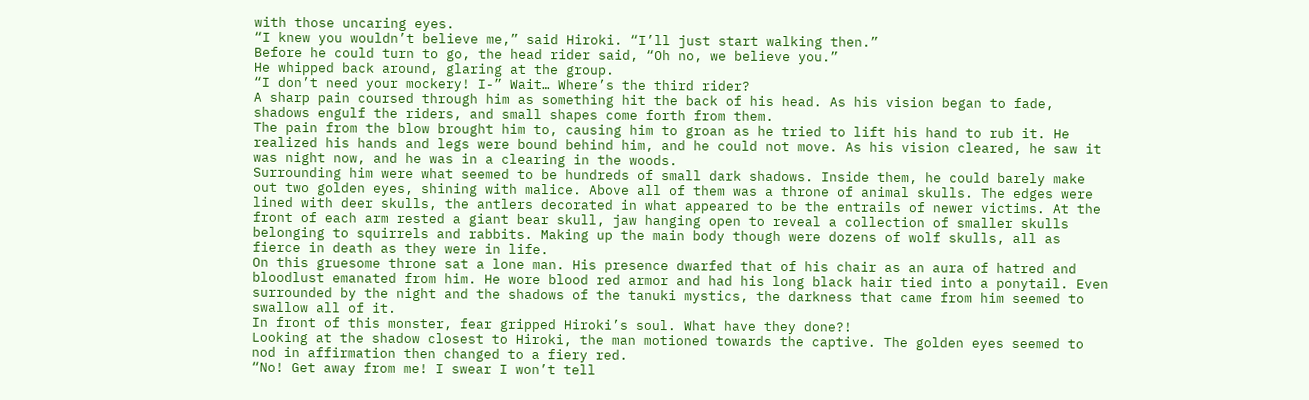with those uncaring eyes.
“I knew you wouldn’t believe me,” said Hiroki. “I’ll just start walking then.”
Before he could turn to go, the head rider said, “Oh no, we believe you.”
He whipped back around, glaring at the group.
“I don’t need your mockery! I-” Wait… Where’s the third rider?
A sharp pain coursed through him as something hit the back of his head. As his vision began to fade, shadows engulf the riders, and small shapes come forth from them.
The pain from the blow brought him to, causing him to groan as he tried to lift his hand to rub it. He realized his hands and legs were bound behind him, and he could not move. As his vision cleared, he saw it was night now, and he was in a clearing in the woods.
Surrounding him were what seemed to be hundreds of small dark shadows. Inside them, he could barely make out two golden eyes, shining with malice. Above all of them was a throne of animal skulls. The edges were lined with deer skulls, the antlers decorated in what appeared to be the entrails of newer victims. At the front of each arm rested a giant bear skull, jaw hanging open to reveal a collection of smaller skulls belonging to squirrels and rabbits. Making up the main body though were dozens of wolf skulls, all as fierce in death as they were in life.
On this gruesome throne sat a lone man. His presence dwarfed that of his chair as an aura of hatred and bloodlust emanated from him. He wore blood red armor and had his long black hair tied into a ponytail. Even surrounded by the night and the shadows of the tanuki mystics, the darkness that came from him seemed to swallow all of it.
In front of this monster, fear gripped Hiroki’s soul. What have they done?!
Looking at the shadow closest to Hiroki, the man motioned towards the captive. The golden eyes seemed to nod in affirmation then changed to a fiery red.
“No! Get away from me! I swear I won’t tell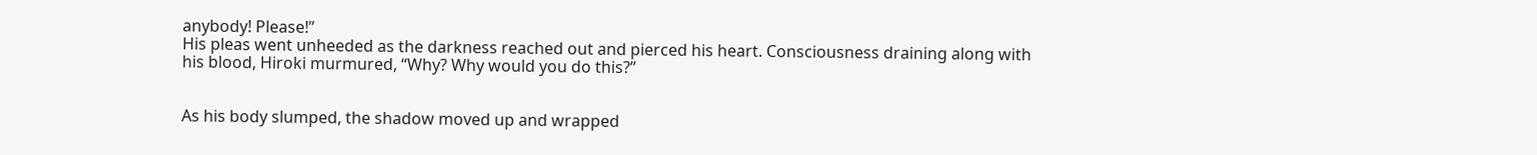anybody! Please!”
His pleas went unheeded as the darkness reached out and pierced his heart. Consciousness draining along with his blood, Hiroki murmured, “Why? Why would you do this?”


As his body slumped, the shadow moved up and wrapped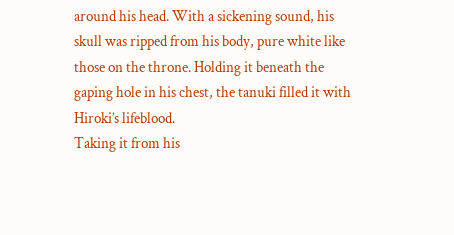around his head. With a sickening sound, his skull was ripped from his body, pure white like those on the throne. Holding it beneath the gaping hole in his chest, the tanuki filled it with Hiroki’s lifeblood.
Taking it from his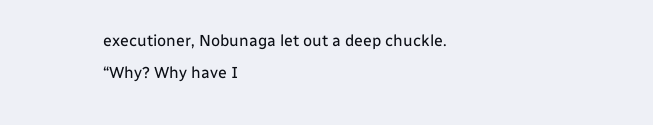executioner, Nobunaga let out a deep chuckle.
“Why? Why have I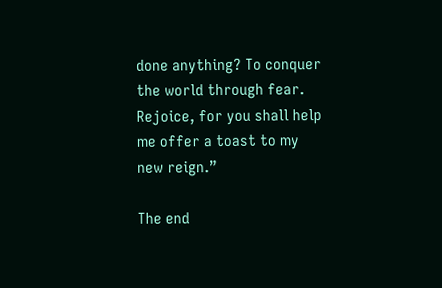done anything? To conquer the world through fear.  Rejoice, for you shall help me offer a toast to my new reign.”

The end